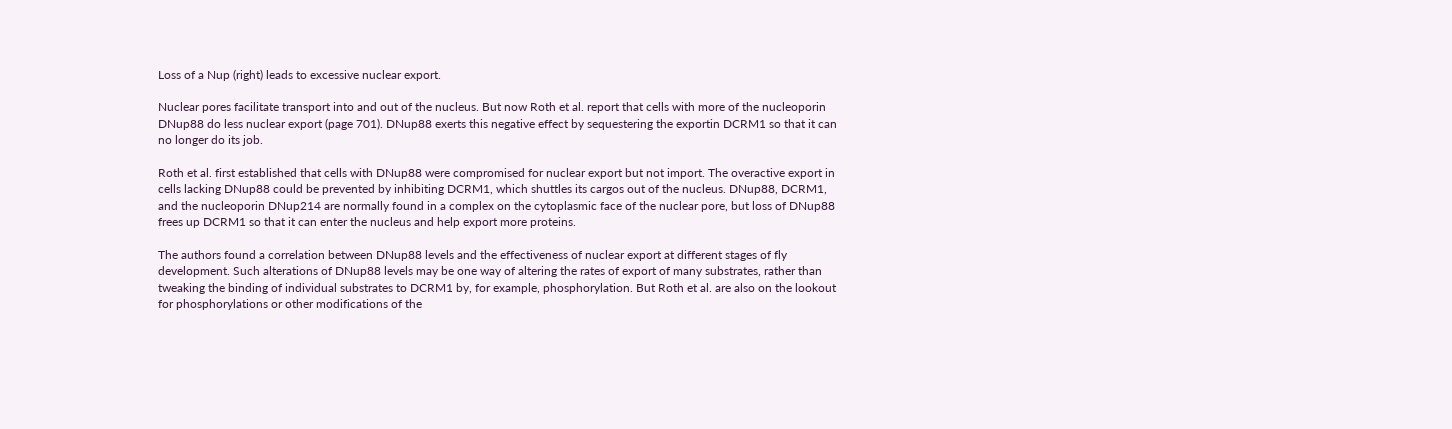Loss of a Nup (right) leads to excessive nuclear export.

Nuclear pores facilitate transport into and out of the nucleus. But now Roth et al. report that cells with more of the nucleoporin DNup88 do less nuclear export (page 701). DNup88 exerts this negative effect by sequestering the exportin DCRM1 so that it can no longer do its job.

Roth et al. first established that cells with DNup88 were compromised for nuclear export but not import. The overactive export in cells lacking DNup88 could be prevented by inhibiting DCRM1, which shuttles its cargos out of the nucleus. DNup88, DCRM1, and the nucleoporin DNup214 are normally found in a complex on the cytoplasmic face of the nuclear pore, but loss of DNup88 frees up DCRM1 so that it can enter the nucleus and help export more proteins.

The authors found a correlation between DNup88 levels and the effectiveness of nuclear export at different stages of fly development. Such alterations of DNup88 levels may be one way of altering the rates of export of many substrates, rather than tweaking the binding of individual substrates to DCRM1 by, for example, phosphorylation. But Roth et al. are also on the lookout for phosphorylations or other modifications of the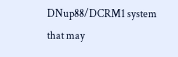DNup88/DCRM1 system that may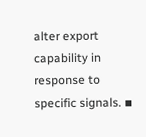alter export capability in response to specific signals. ▪